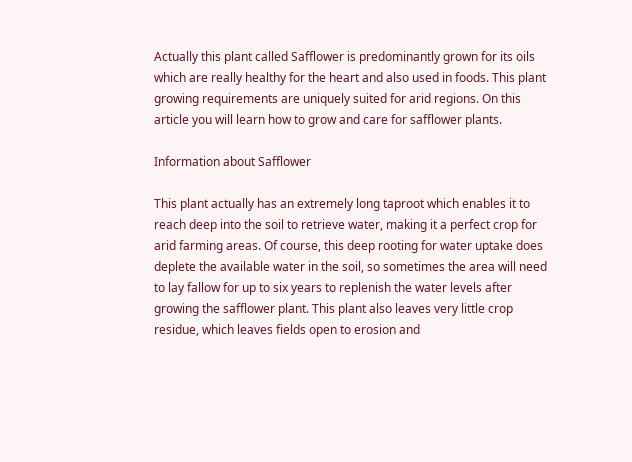Actually this plant called Safflower is predominantly grown for its oils which are really healthy for the heart and also used in foods. This plant growing requirements are uniquely suited for arid regions. On this article you will learn how to grow and care for safflower plants.

Information about Safflower

This plant actually has an extremely long taproot which enables it to reach deep into the soil to retrieve water, making it a perfect crop for arid farming areas. Of course, this deep rooting for water uptake does deplete the available water in the soil, so sometimes the area will need to lay fallow for up to six years to replenish the water levels after growing the safflower plant. This plant also leaves very little crop residue, which leaves fields open to erosion and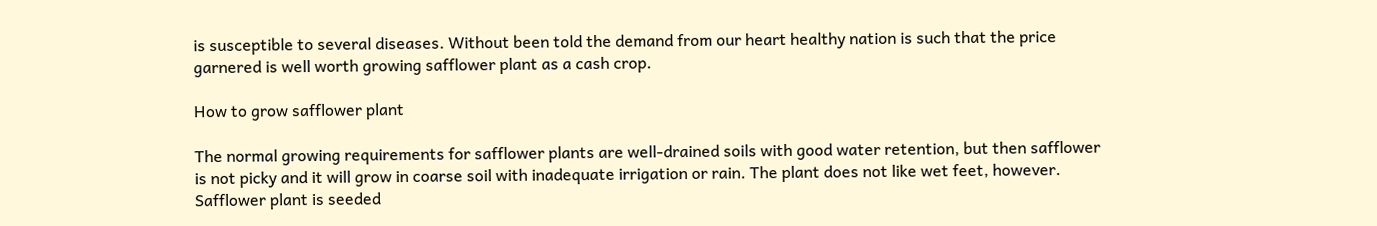is susceptible to several diseases. Without been told the demand from our heart healthy nation is such that the price garnered is well worth growing safflower plant as a cash crop.

How to grow safflower plant

The normal growing requirements for safflower plants are well-drained soils with good water retention, but then safflower is not picky and it will grow in coarse soil with inadequate irrigation or rain. The plant does not like wet feet, however. Safflower plant is seeded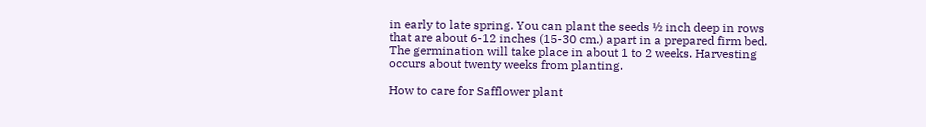in early to late spring. You can plant the seeds ½ inch deep in rows that are about 6-12 inches (15-30 cm.) apart in a prepared firm bed. The germination will take place in about 1 to 2 weeks. Harvesting occurs about twenty weeks from planting.

How to care for Safflower plant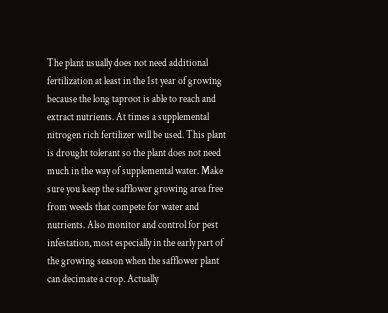The plant usually does not need additional fertilization at least in the 1st year of growing because the long taproot is able to reach and extract nutrients. At times a supplemental nitrogen rich fertilizer will be used. This plant is drought tolerant so the plant does not need much in the way of supplemental water. Make sure you keep the safflower growing area free from weeds that compete for water and nutrients. Also monitor and control for pest infestation, most especially in the early part of the growing season when the safflower plant can decimate a crop. Actually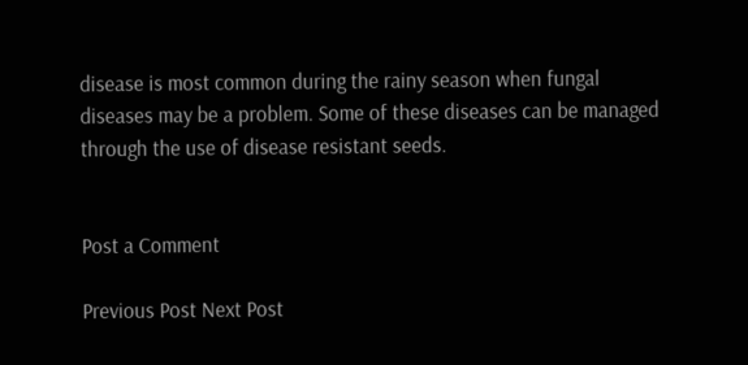disease is most common during the rainy season when fungal diseases may be a problem. Some of these diseases can be managed through the use of disease resistant seeds.


Post a Comment

Previous Post Next Post